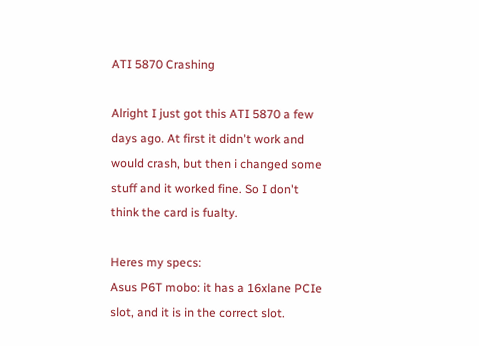ATI 5870 Crashing

Alright I just got this ATI 5870 a few days ago. At first it didn't work and would crash, but then i changed some stuff and it worked fine. So I don't think the card is fualty.

Heres my specs:
Asus P6T mobo: it has a 16xlane PCIe slot, and it is in the correct slot.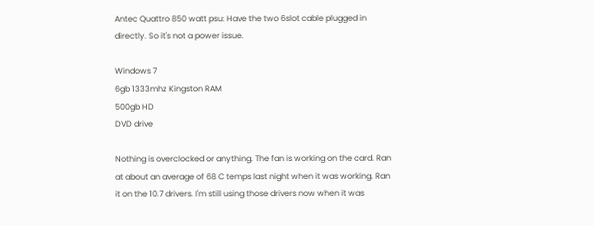Antec Quattro 850 watt psu: Have the two 6slot cable plugged in directly. So it's not a power issue.

Windows 7
6gb 1333mhz Kingston RAM
500gb HD
DVD drive

Nothing is overclocked or anything. The fan is working on the card. Ran at about an average of 68 C temps last night when it was working. Ran it on the 10.7 drivers. I'm still using those drivers now when it was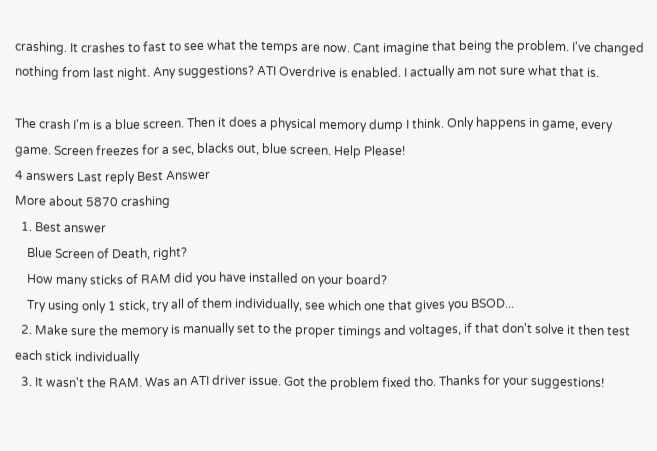crashing. It crashes to fast to see what the temps are now. Cant imagine that being the problem. I've changed nothing from last night. Any suggestions? ATI Overdrive is enabled. I actually am not sure what that is.

The crash I'm is a blue screen. Then it does a physical memory dump I think. Only happens in game, every game. Screen freezes for a sec, blacks out, blue screen. Help Please!
4 answers Last reply Best Answer
More about 5870 crashing
  1. Best answer
    Blue Screen of Death, right?
    How many sticks of RAM did you have installed on your board?
    Try using only 1 stick, try all of them individually, see which one that gives you BSOD...
  2. Make sure the memory is manually set to the proper timings and voltages, if that don't solve it then test each stick individually
  3. It wasn't the RAM. Was an ATI driver issue. Got the problem fixed tho. Thanks for your suggestions!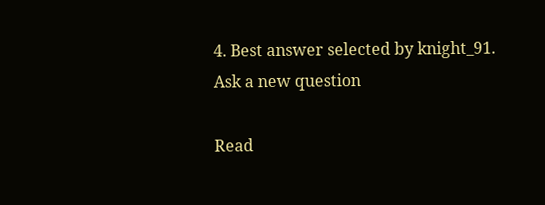4. Best answer selected by knight_91.
Ask a new question

Read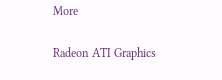More

Radeon ATI Graphics